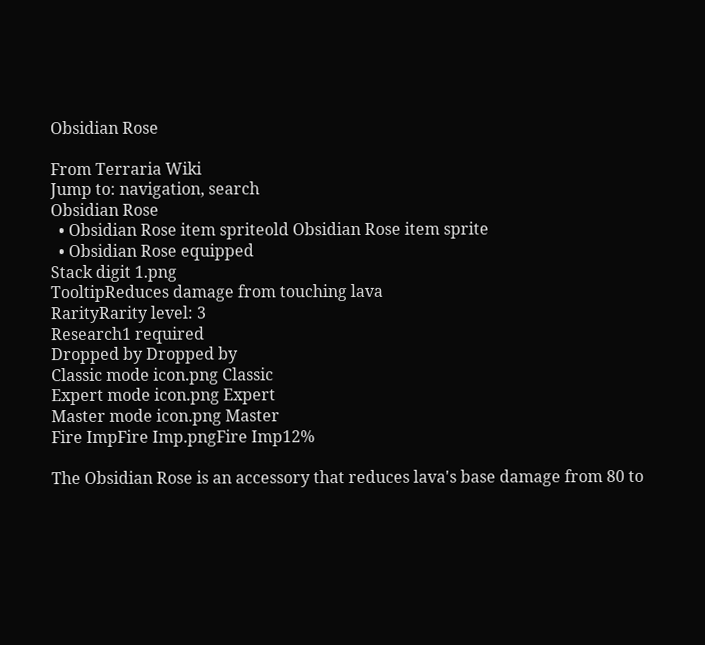Obsidian Rose

From Terraria Wiki
Jump to: navigation, search
Obsidian Rose
  • Obsidian Rose item spriteold Obsidian Rose item sprite
  • Obsidian Rose equipped
Stack digit 1.png
TooltipReduces damage from touching lava
RarityRarity level: 3
Research1 required
Dropped by Dropped by
Classic mode icon.png Classic
Expert mode icon.png Expert
Master mode icon.png Master
Fire ImpFire Imp.pngFire Imp12%

The Obsidian Rose is an accessory that reduces lava's base damage from 80 to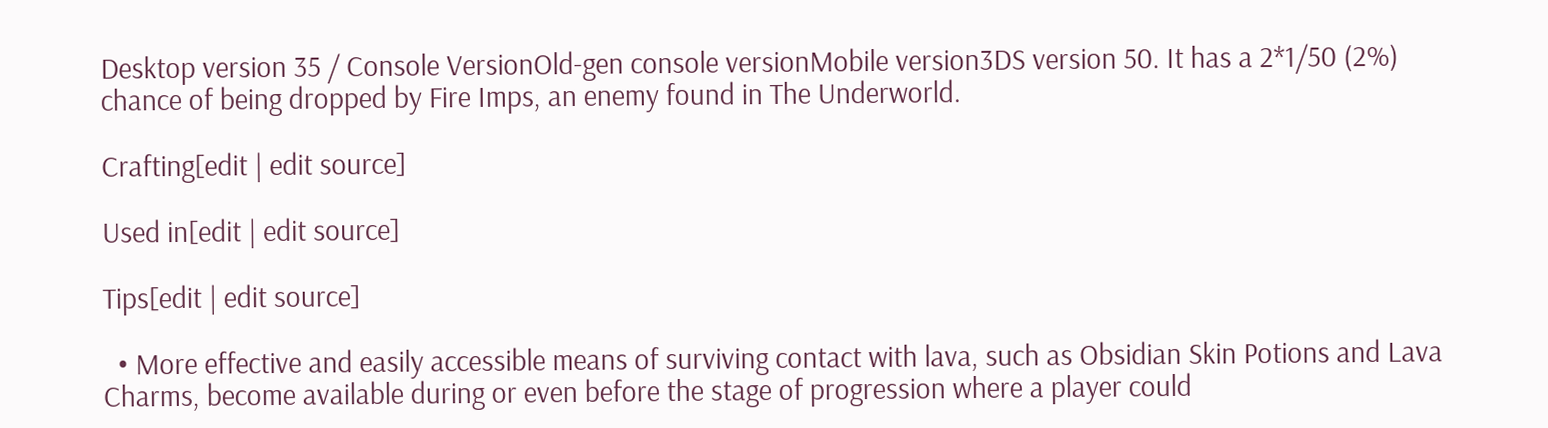Desktop version 35 / Console VersionOld-gen console versionMobile version3DS version 50. It has a 2*1/50 (2%) chance of being dropped by Fire Imps, an enemy found in The Underworld.

Crafting[edit | edit source]

Used in[edit | edit source]

Tips[edit | edit source]

  • More effective and easily accessible means of surviving contact with lava, such as Obsidian Skin Potions and Lava Charms, become available during or even before the stage of progression where a player could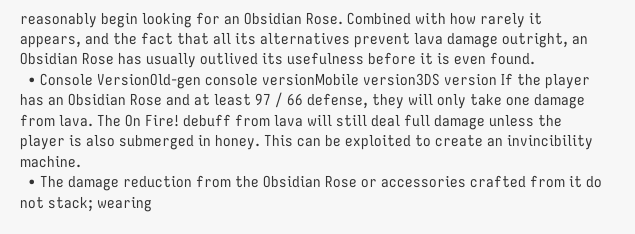reasonably begin looking for an Obsidian Rose. Combined with how rarely it appears, and the fact that all its alternatives prevent lava damage outright, an Obsidian Rose has usually outlived its usefulness before it is even found.
  • Console VersionOld-gen console versionMobile version3DS version If the player has an Obsidian Rose and at least 97 / 66 defense, they will only take one damage from lava. The On Fire! debuff from lava will still deal full damage unless the player is also submerged in honey. This can be exploited to create an invincibility machine.
  • The damage reduction from the Obsidian Rose or accessories crafted from it do not stack; wearing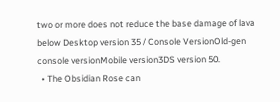two or more does not reduce the base damage of lava below Desktop version 35 / Console VersionOld-gen console versionMobile version3DS version 50.
  • The Obsidian Rose can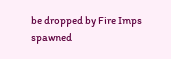be dropped by Fire Imps spawned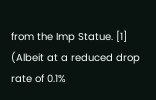from the Imp Statue. [1] (Albeit at a reduced drop rate of 0.1%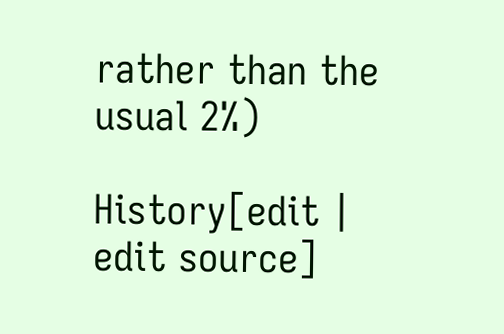rather than the usual 2%)

History[edit | edit source]